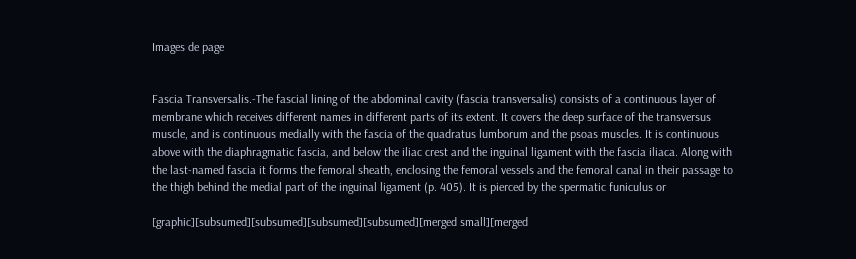Images de page


Fascia Transversalis.-The fascial lining of the abdominal cavity (fascia transversalis) consists of a continuous layer of membrane which receives different names in different parts of its extent. It covers the deep surface of the transversus muscle, and is continuous medially with the fascia of the quadratus lumborum and the psoas muscles. It is continuous above with the diaphragmatic fascia, and below the iliac crest and the inguinal ligament with the fascia iliaca. Along with the last-named fascia it forms the femoral sheath, enclosing the femoral vessels and the femoral canal in their passage to the thigh behind the medial part of the inguinal ligament (p. 405). It is pierced by the spermatic funiculus or

[graphic][subsumed][subsumed][subsumed][subsumed][merged small][merged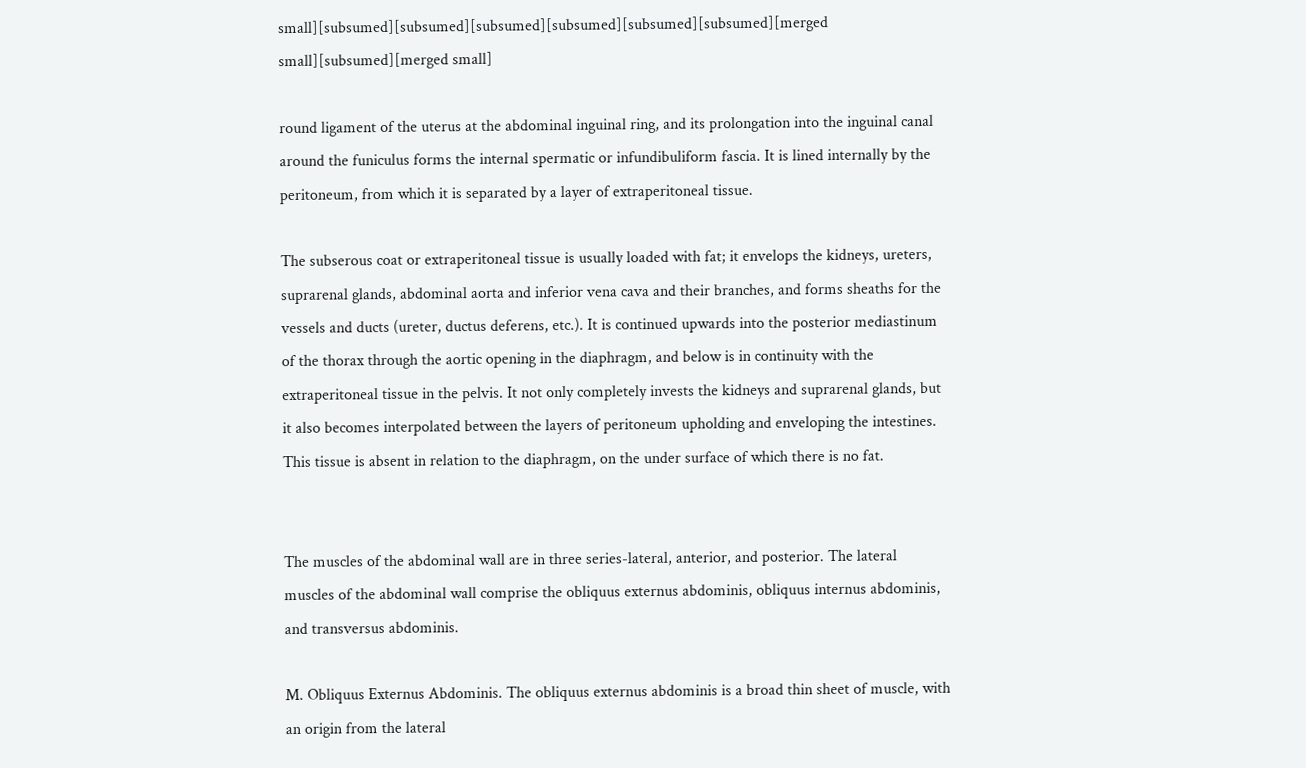small][subsumed][subsumed][subsumed][subsumed][subsumed][subsumed][merged small][subsumed][merged small]

round ligament of the uterus at the abdominal inguinal ring, and its prolongation into the inguinal canal around the funiculus forms the internal spermatic or infundibuliform fascia. It is lined internally by the peritoneum, from which it is separated by a layer of extraperitoneal tissue.

The subserous coat or extraperitoneal tissue is usually loaded with fat; it envelops the kidneys, ureters, suprarenal glands, abdominal aorta and inferior vena cava and their branches, and forms sheaths for the vessels and ducts (ureter, ductus deferens, etc.). It is continued upwards into the posterior mediastinum of the thorax through the aortic opening in the diaphragm, and below is in continuity with the extraperitoneal tissue in the pelvis. It not only completely invests the kidneys and suprarenal glands, but it also becomes interpolated between the layers of peritoneum upholding and enveloping the intestines. This tissue is absent in relation to the diaphragm, on the under surface of which there is no fat.


The muscles of the abdominal wall are in three series-lateral, anterior, and posterior. The lateral muscles of the abdominal wall comprise the obliquus externus abdominis, obliquus internus abdominis, and transversus abdominis.

M. Obliquus Externus Abdominis. The obliquus externus abdominis is a broad thin sheet of muscle, with an origin from the lateral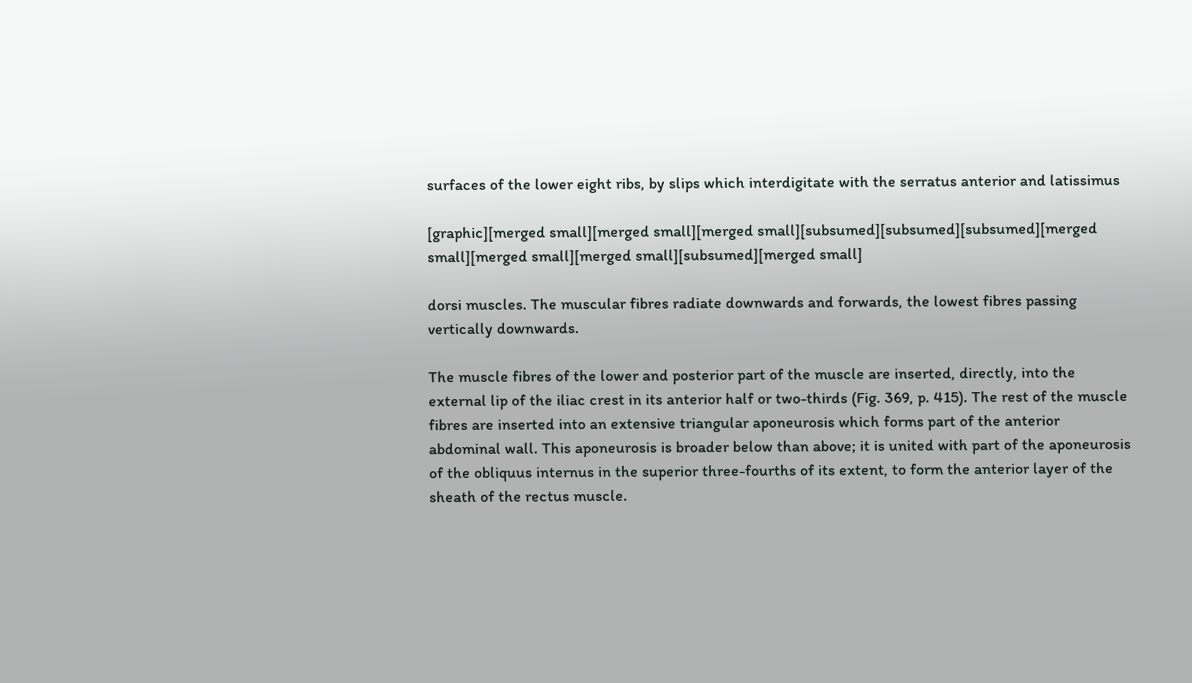surfaces of the lower eight ribs, by slips which interdigitate with the serratus anterior and latissimus

[graphic][merged small][merged small][merged small][subsumed][subsumed][subsumed][merged small][merged small][merged small][subsumed][merged small]

dorsi muscles. The muscular fibres radiate downwards and forwards, the lowest fibres passing vertically downwards.

The muscle fibres of the lower and posterior part of the muscle are inserted, directly, into the external lip of the iliac crest in its anterior half or two-thirds (Fig. 369, p. 415). The rest of the muscle fibres are inserted into an extensive triangular aponeurosis which forms part of the anterior abdominal wall. This aponeurosis is broader below than above; it is united with part of the aponeurosis of the obliquus internus in the superior three-fourths of its extent, to form the anterior layer of the sheath of the rectus muscle.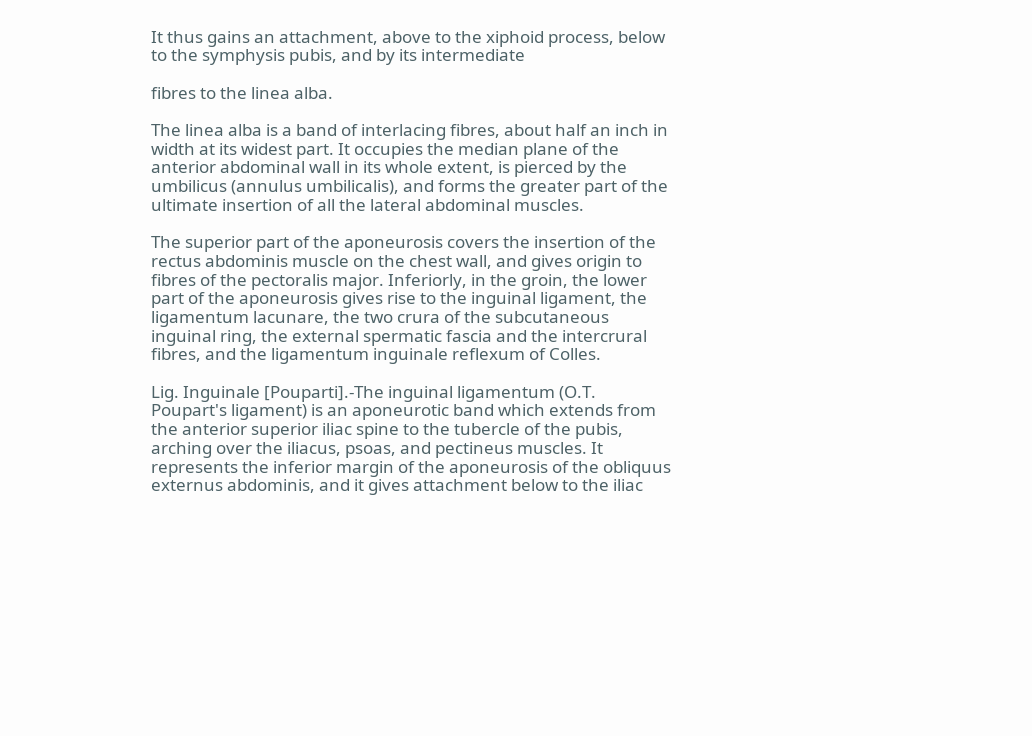It thus gains an attachment, above to the xiphoid process, below to the symphysis pubis, and by its intermediate

fibres to the linea alba.

The linea alba is a band of interlacing fibres, about half an inch in width at its widest part. It occupies the median plane of the anterior abdominal wall in its whole extent, is pierced by the umbilicus (annulus umbilicalis), and forms the greater part of the ultimate insertion of all the lateral abdominal muscles.

The superior part of the aponeurosis covers the insertion of the rectus abdominis muscle on the chest wall, and gives origin to fibres of the pectoralis major. Inferiorly, in the groin, the lower part of the aponeurosis gives rise to the inguinal ligament, the ligamentum lacunare, the two crura of the subcutaneous inguinal ring, the external spermatic fascia and the intercrural fibres, and the ligamentum inguinale reflexum of Colles.

Lig. Inguinale [Pouparti].-The inguinal ligamentum (O.T. Poupart's ligament) is an aponeurotic band which extends from the anterior superior iliac spine to the tubercle of the pubis, arching over the iliacus, psoas, and pectineus muscles. It represents the inferior margin of the aponeurosis of the obliquus externus abdominis, and it gives attachment below to the iliac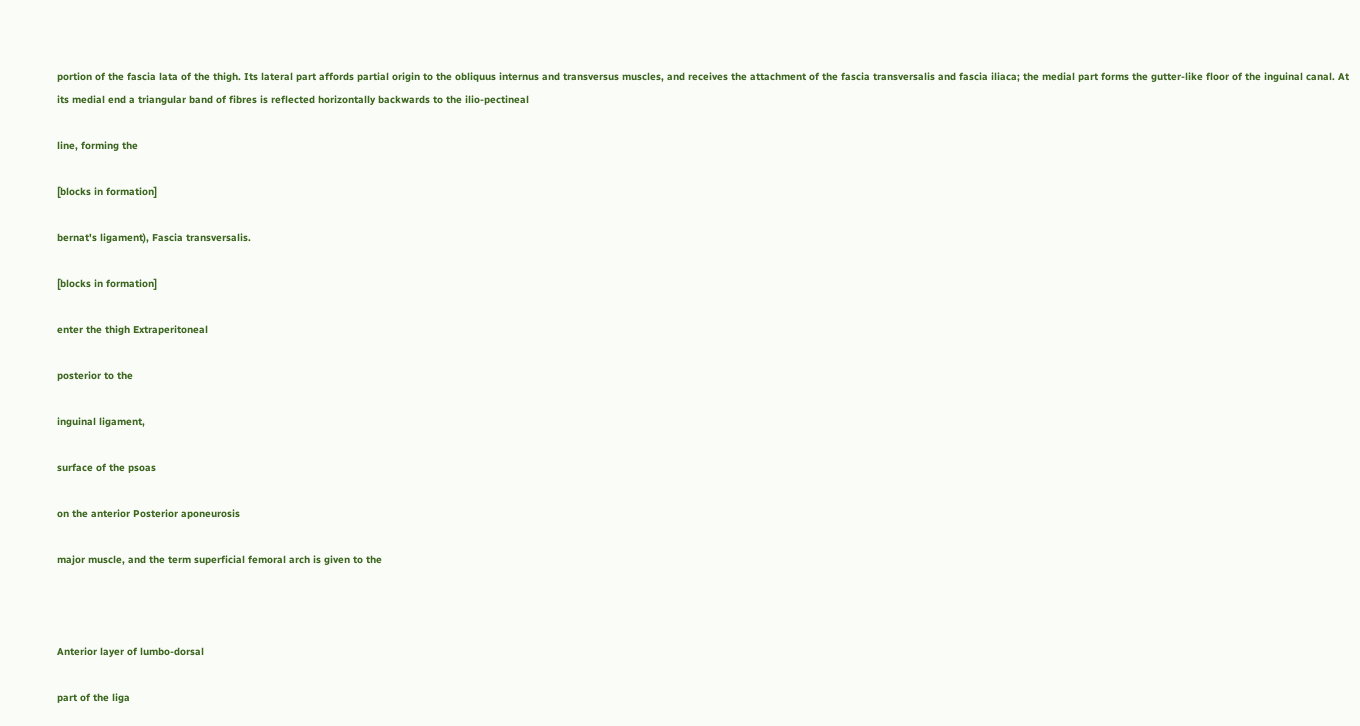portion of the fascia lata of the thigh. Its lateral part affords partial origin to the obliquus internus and transversus muscles, and receives the attachment of the fascia transversalis and fascia iliaca; the medial part forms the gutter-like floor of the inguinal canal. At its medial end a triangular band of fibres is reflected horizontally backwards to the ilio-pectineal

line, forming the

[blocks in formation]

bernat's ligament), Fascia transversalis.

[blocks in formation]

enter the thigh Extraperitoneal

posterior to the

inguinal ligament,

surface of the psoas

on the anterior Posterior aponeurosis

major muscle, and the term superficial femoral arch is given to the



Anterior layer of lumbo-dorsal

part of the liga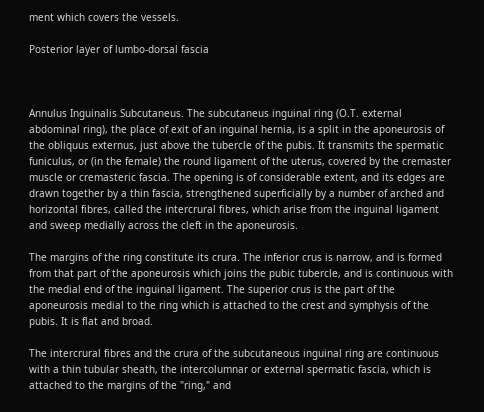ment which covers the vessels.

Posterior layer of lumbo-dorsal fascia



Annulus Inguinalis Subcutaneus. The subcutaneus inguinal ring (O.T. external abdominal ring), the place of exit of an inguinal hernia, is a split in the aponeurosis of the obliquus externus, just above the tubercle of the pubis. It transmits the spermatic funiculus, or (in the female) the round ligament of the uterus, covered by the cremaster muscle or cremasteric fascia. The opening is of considerable extent, and its edges are drawn together by a thin fascia, strengthened superficially by a number of arched and horizontal fibres, called the intercrural fibres, which arise from the inguinal ligament and sweep medially across the cleft in the aponeurosis.

The margins of the ring constitute its crura. The inferior crus is narrow, and is formed from that part of the aponeurosis which joins the pubic tubercle, and is continuous with the medial end of the inguinal ligament. The superior crus is the part of the aponeurosis medial to the ring which is attached to the crest and symphysis of the pubis. It is flat and broad.

The intercrural fibres and the crura of the subcutaneous inguinal ring are continuous with a thin tubular sheath, the intercolumnar or external spermatic fascia, which is attached to the margins of the "ring," and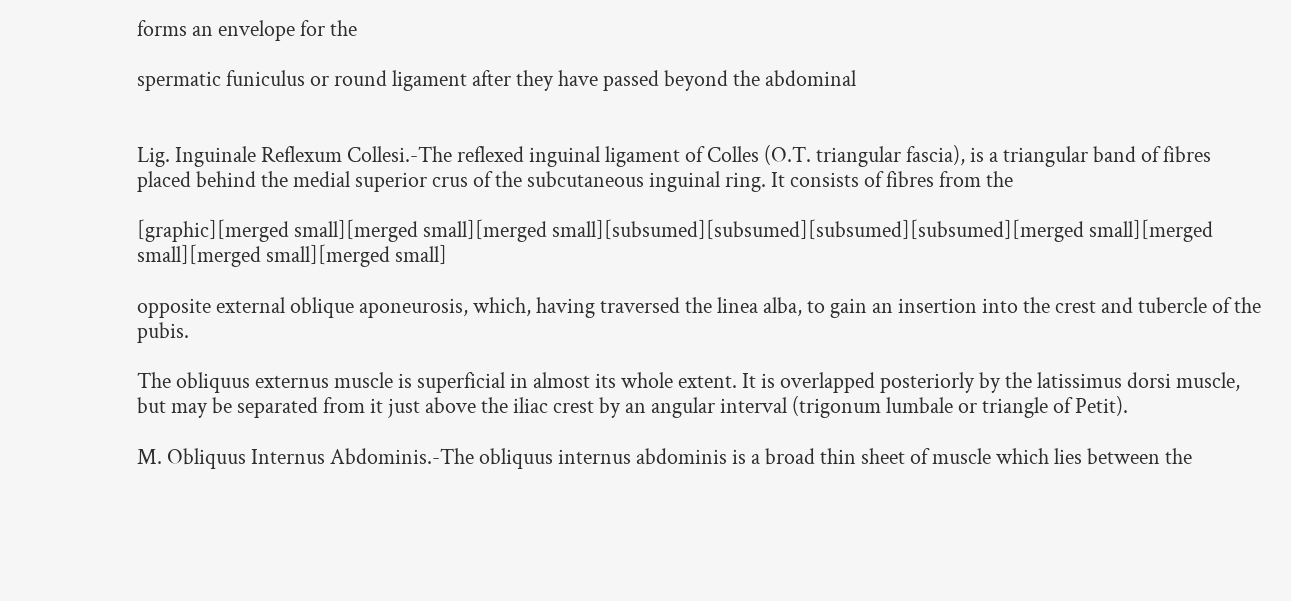forms an envelope for the

spermatic funiculus or round ligament after they have passed beyond the abdominal


Lig. Inguinale Reflexum Collesi.-The reflexed inguinal ligament of Colles (O.T. triangular fascia), is a triangular band of fibres placed behind the medial superior crus of the subcutaneous inguinal ring. It consists of fibres from the

[graphic][merged small][merged small][merged small][subsumed][subsumed][subsumed][subsumed][merged small][merged small][merged small][merged small]

opposite external oblique aponeurosis, which, having traversed the linea alba, to gain an insertion into the crest and tubercle of the pubis.

The obliquus externus muscle is superficial in almost its whole extent. It is overlapped posteriorly by the latissimus dorsi muscle, but may be separated from it just above the iliac crest by an angular interval (trigonum lumbale or triangle of Petit).

M. Obliquus Internus Abdominis.-The obliquus internus abdominis is a broad thin sheet of muscle which lies between the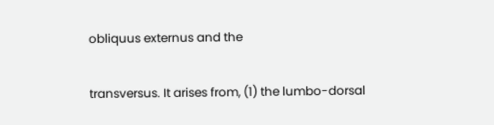obliquus externus and the

transversus. It arises from, (1) the lumbo-dorsal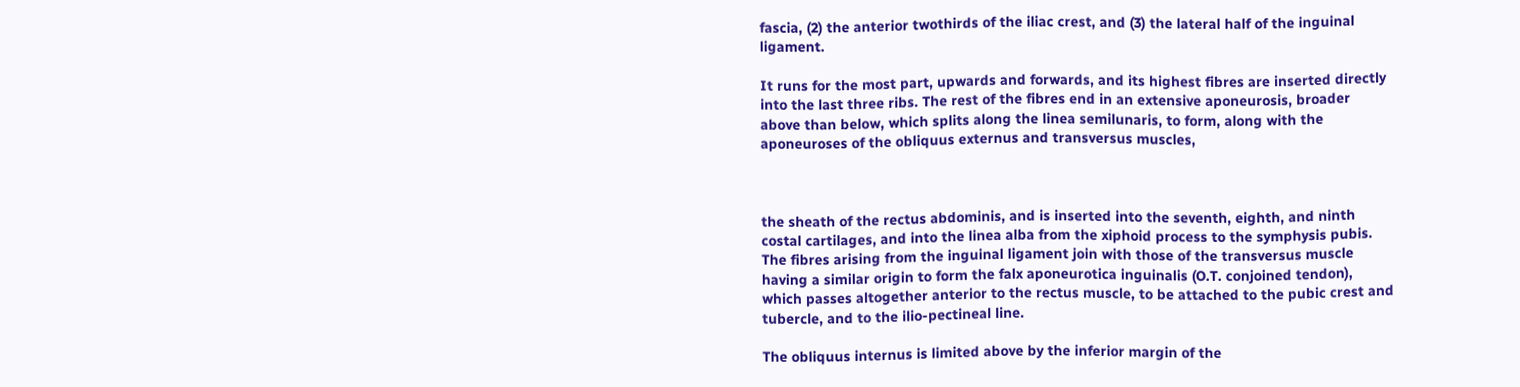fascia, (2) the anterior twothirds of the iliac crest, and (3) the lateral half of the inguinal ligament.

It runs for the most part, upwards and forwards, and its highest fibres are inserted directly into the last three ribs. The rest of the fibres end in an extensive aponeurosis, broader above than below, which splits along the linea semilunaris, to form, along with the aponeuroses of the obliquus externus and transversus muscles,



the sheath of the rectus abdominis, and is inserted into the seventh, eighth, and ninth costal cartilages, and into the linea alba from the xiphoid process to the symphysis pubis. The fibres arising from the inguinal ligament join with those of the transversus muscle having a similar origin to form the falx aponeurotica inguinalis (O.T. conjoined tendon), which passes altogether anterior to the rectus muscle, to be attached to the pubic crest and tubercle, and to the ilio-pectineal line.

The obliquus internus is limited above by the inferior margin of the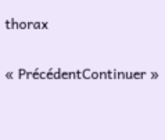thorax

« PrécédentContinuer »